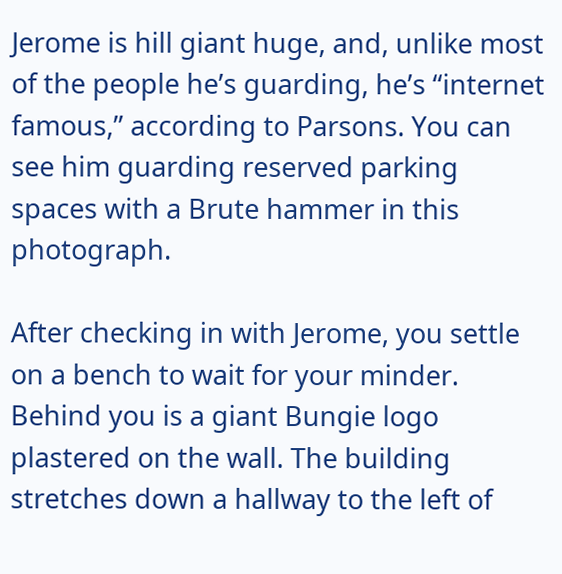Jerome is hill giant huge, and, unlike most of the people he’s guarding, he’s “internet famous,” according to Parsons. You can see him guarding reserved parking spaces with a Brute hammer in this photograph.

After checking in with Jerome, you settle on a bench to wait for your minder. Behind you is a giant Bungie logo plastered on the wall. The building stretches down a hallway to the left of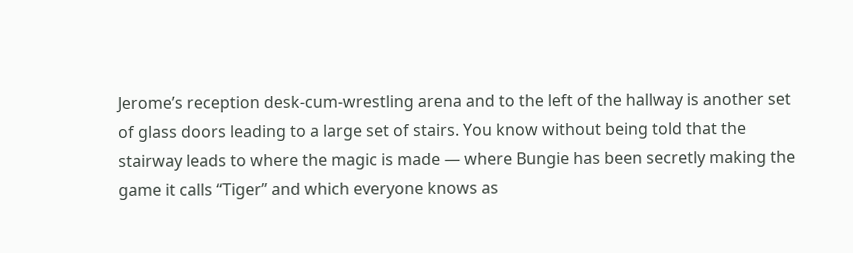Jerome’s reception desk-cum-wrestling arena and to the left of the hallway is another set of glass doors leading to a large set of stairs. You know without being told that the stairway leads to where the magic is made — where Bungie has been secretly making the game it calls “Tiger” and which everyone knows as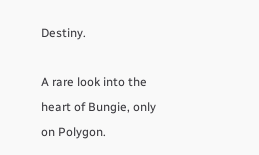Destiny.

A rare look into the heart of Bungie, only on Polygon.